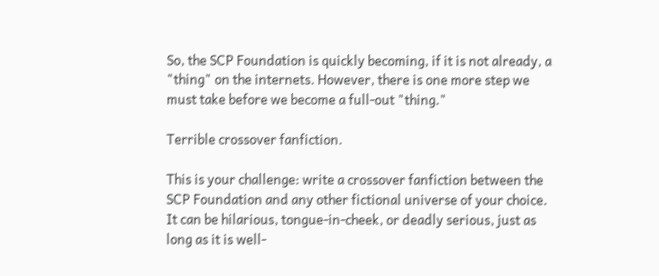So, the SCP Foundation is quickly becoming, if it is not already, a "thing" on the internets. However, there is one more step we must take before we become a full-out "thing."

Terrible crossover fanfiction.

This is your challenge: write a crossover fanfiction between the SCP Foundation and any other fictional universe of your choice. It can be hilarious, tongue-in-cheek, or deadly serious, just as long as it is well-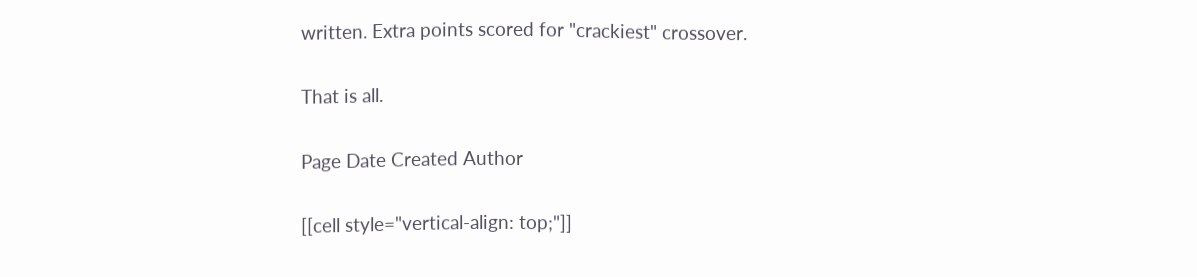written. Extra points scored for "crackiest" crossover.

That is all.

Page Date Created Author

[[cell style="vertical-align: top;"]]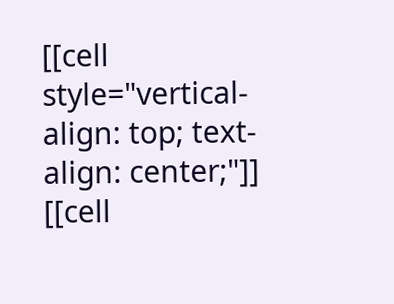[[cell style="vertical-align: top; text-align: center;"]]
[[cell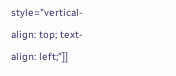style="vertical-align: top; text-align: left;"]]